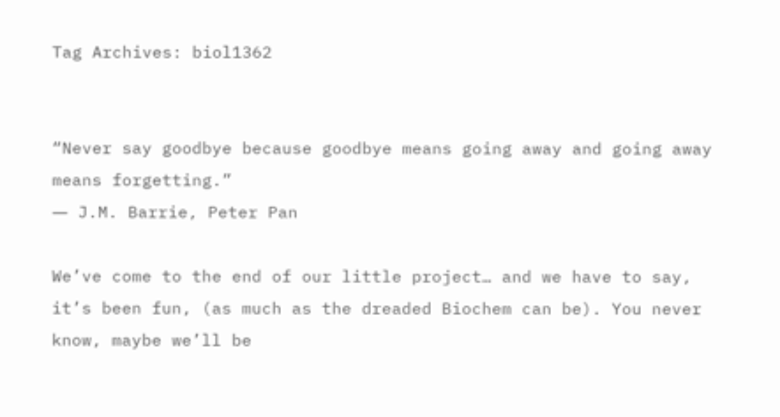Tag Archives: biol1362


“Never say goodbye because goodbye means going away and going away means forgetting.”
― J.M. Barrie, Peter Pan

We’ve come to the end of our little project… and we have to say, it’s been fun, (as much as the dreaded Biochem can be). You never know, maybe we’ll be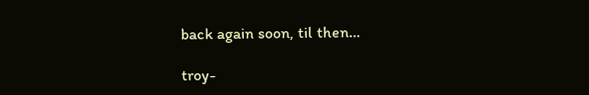back again soon, til then…

troy-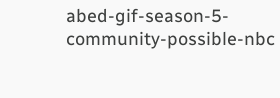abed-gif-season-5-community-possible-nbc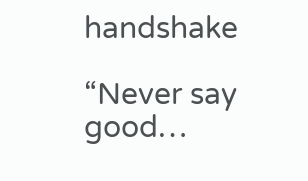handshake

“Never say good…